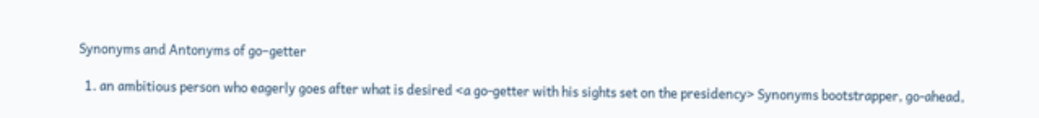Synonyms and Antonyms of go–getter

  1. an ambitious person who eagerly goes after what is desired <a go-getter with his sights set on the presidency> Synonyms bootstrapper, go-ahead,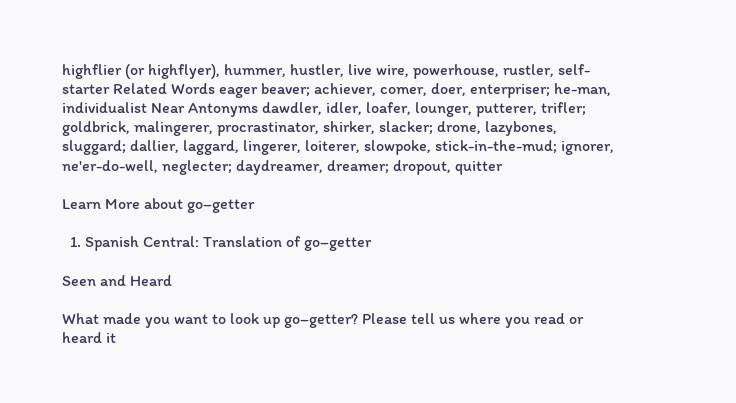highflier (or highflyer), hummer, hustler, live wire, powerhouse, rustler, self-starter Related Words eager beaver; achiever, comer, doer, enterpriser; he-man, individualist Near Antonyms dawdler, idler, loafer, lounger, putterer, trifler; goldbrick, malingerer, procrastinator, shirker, slacker; drone, lazybones, sluggard; dallier, laggard, lingerer, loiterer, slowpoke, stick-in-the-mud; ignorer, ne'er-do-well, neglecter; daydreamer, dreamer; dropout, quitter

Learn More about go–getter

  1. Spanish Central: Translation of go–getter

Seen and Heard

What made you want to look up go–getter? Please tell us where you read or heard it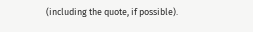(including the quote, if possible).